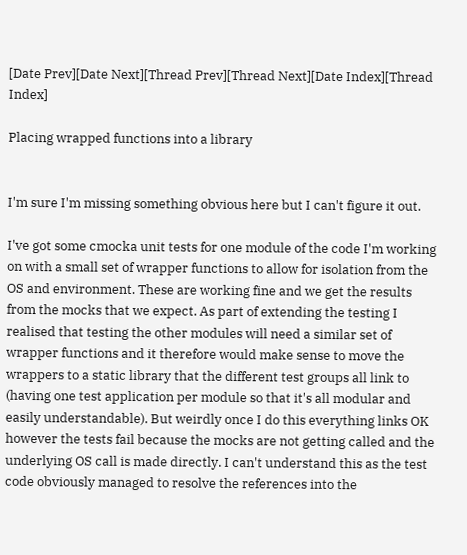[Date Prev][Date Next][Thread Prev][Thread Next][Date Index][Thread Index]

Placing wrapped functions into a library


I'm sure I'm missing something obvious here but I can't figure it out.

I've got some cmocka unit tests for one module of the code I'm working on with a small set of wrapper functions to allow for isolation from the OS and environment. These are working fine and we get the results from the mocks that we expect. As part of extending the testing I realised that testing the other modules will need a similar set of wrapper functions and it therefore would make sense to move the wrappers to a static library that the different test groups all link to (having one test application per module so that it's all modular and easily understandable). But weirdly once I do this everything links OK however the tests fail because the mocks are not getting called and the underlying OS call is made directly. I can't understand this as the test code obviously managed to resolve the references into the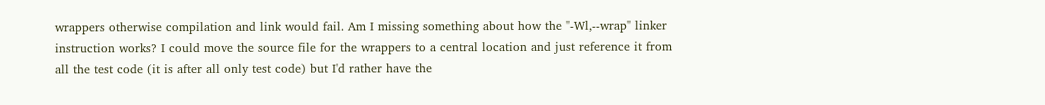wrappers otherwise compilation and link would fail. Am I missing something about how the "-Wl,--wrap" linker instruction works? I could move the source file for the wrappers to a central location and just reference it from all the test code (it is after all only test code) but I'd rather have the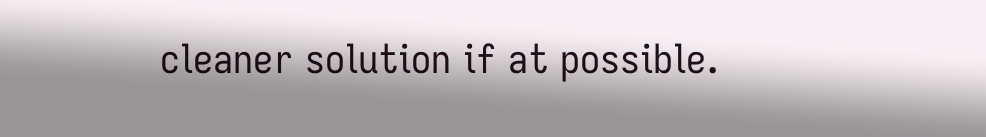cleaner solution if at possible.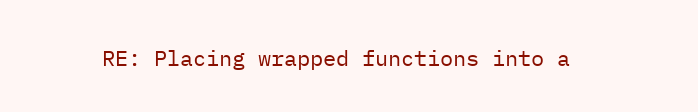RE: Placing wrapped functions into a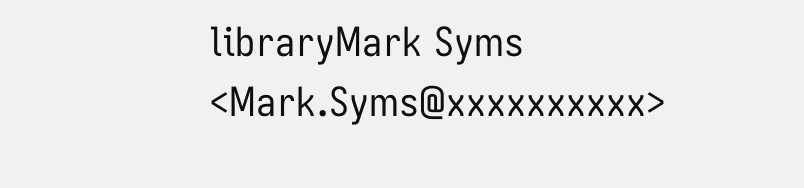libraryMark Syms <Mark.Syms@xxxxxxxxxx>